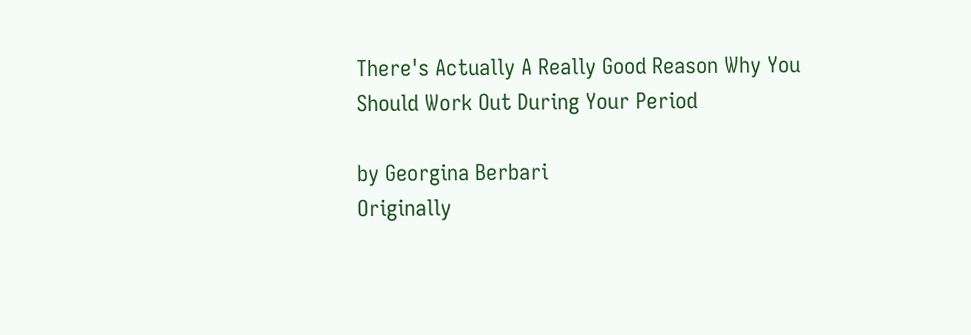There's Actually A Really Good Reason Why You Should Work Out During Your Period

by Georgina Berbari
Originally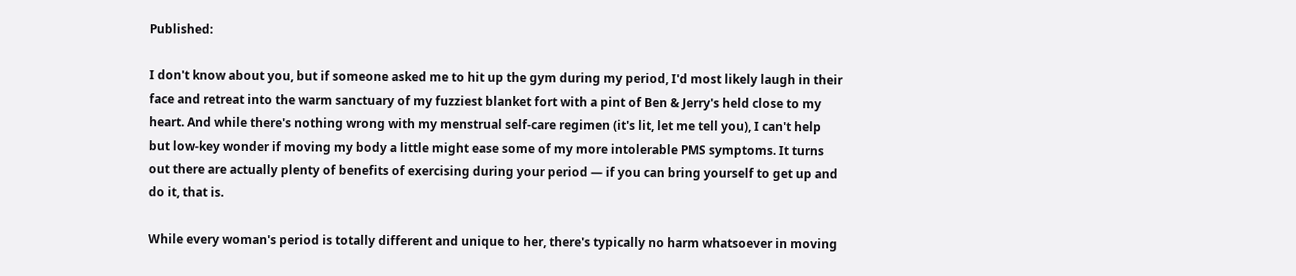Published:

I don't know about you, but if someone asked me to hit up the gym during my period, I'd most likely laugh in their face and retreat into the warm sanctuary of my fuzziest blanket fort with a pint of Ben & Jerry's held close to my heart. And while there's nothing wrong with my menstrual self-care regimen (it's lit, let me tell you), I can't help but low-key wonder if moving my body a little might ease some of my more intolerable PMS symptoms. It turns out there are actually plenty of benefits of exercising during your period — if you can bring yourself to get up and do it, that is.

While every woman's period is totally different and unique to her, there's typically no harm whatsoever in moving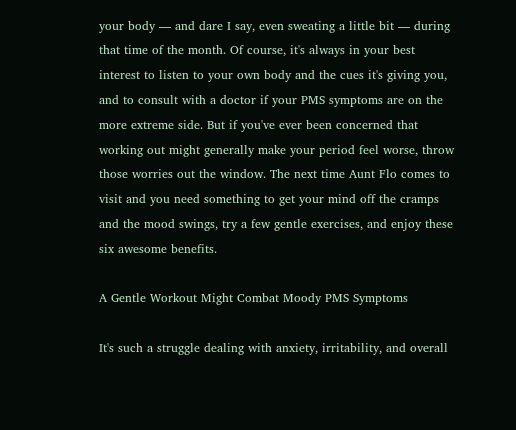your body — and dare I say, even sweating a little bit — during that time of the month. Of course, it's always in your best interest to listen to your own body and the cues it's giving you, and to consult with a doctor if your PMS symptoms are on the more extreme side. But if you've ever been concerned that working out might generally make your period feel worse, throw those worries out the window. The next time Aunt Flo comes to visit and you need something to get your mind off the cramps and the mood swings, try a few gentle exercises, and enjoy these six awesome benefits.

A Gentle Workout Might Combat Moody PMS Symptoms

It's such a struggle dealing with anxiety, irritability, and overall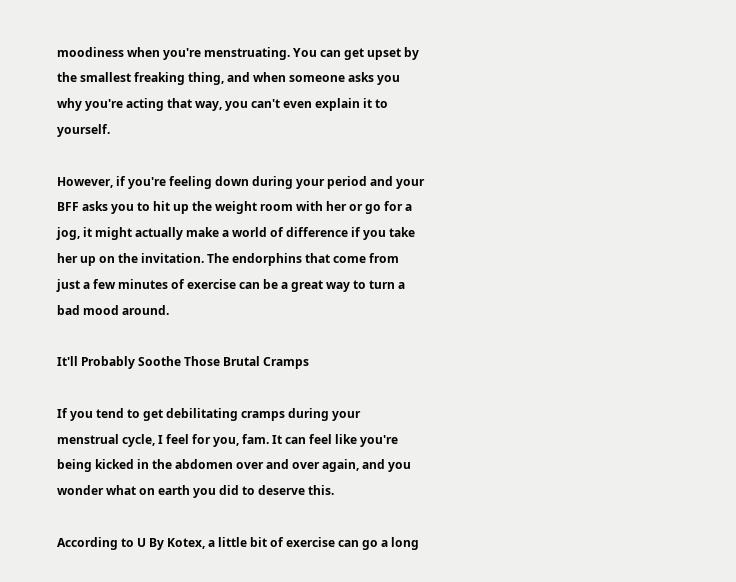moodiness when you're menstruating. You can get upset by the smallest freaking thing, and when someone asks you why you're acting that way, you can't even explain it to yourself.

However, if you're feeling down during your period and your BFF asks you to hit up the weight room with her or go for a jog, it might actually make a world of difference if you take her up on the invitation. The endorphins that come from just a few minutes of exercise can be a great way to turn a bad mood around.

It'll Probably Soothe Those Brutal Cramps

If you tend to get debilitating cramps during your menstrual cycle, I feel for you, fam. It can feel like you're being kicked in the abdomen over and over again, and you wonder what on earth you did to deserve this.

According to U By Kotex, a little bit of exercise can go a long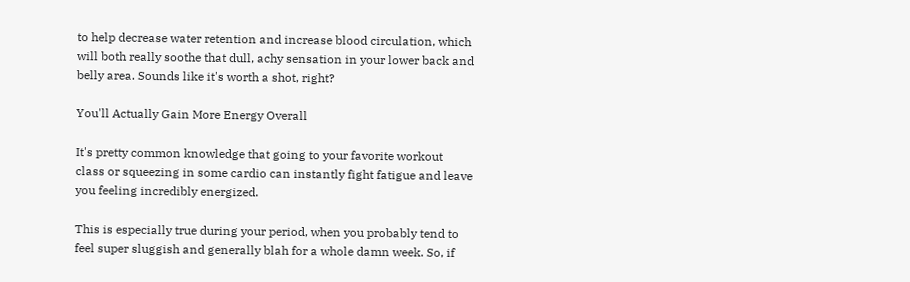to help decrease water retention and increase blood circulation, which will both really soothe that dull, achy sensation in your lower back and belly area. Sounds like it's worth a shot, right?

You'll Actually Gain More Energy Overall

It's pretty common knowledge that going to your favorite workout class or squeezing in some cardio can instantly fight fatigue and leave you feeling incredibly energized.

This is especially true during your period, when you probably tend to feel super sluggish and generally blah for a whole damn week. So, if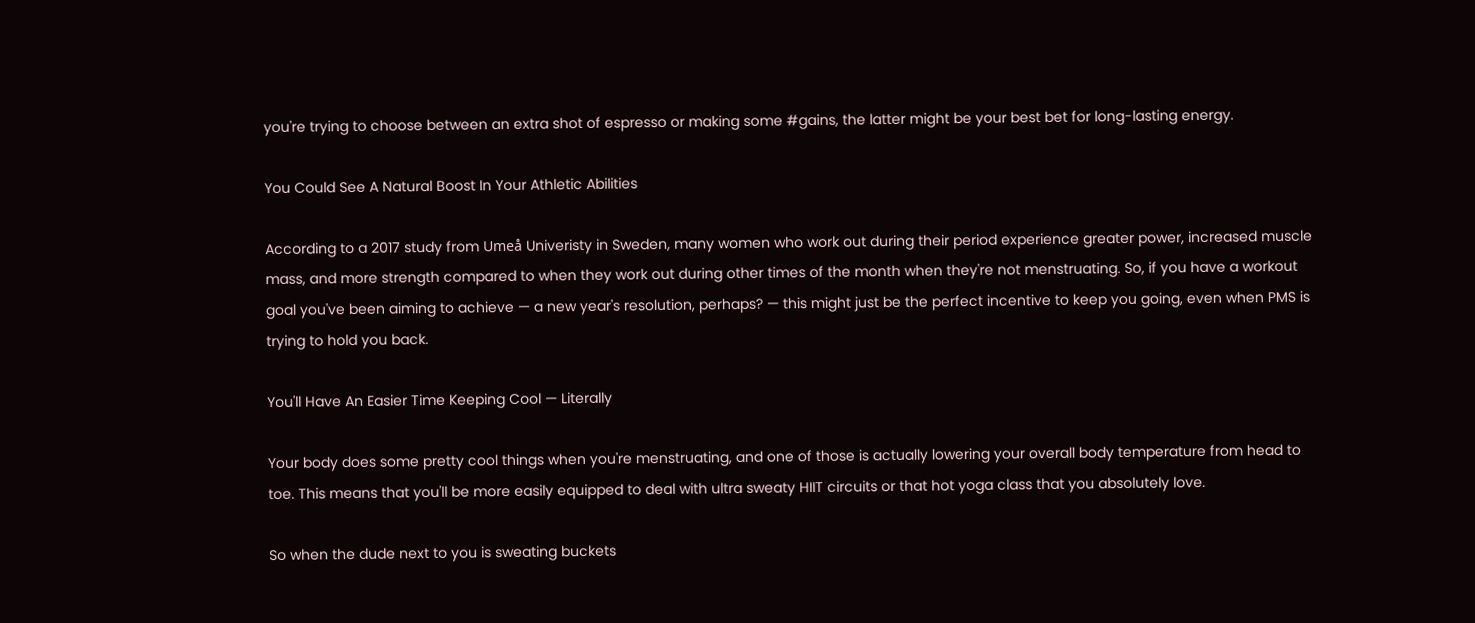you're trying to choose between an extra shot of espresso or making some #gains, the latter might be your best bet for long-lasting energy.

You Could See A Natural Boost In Your Athletic Abilities

According to a 2017 study from Umeå Univeristy in Sweden, many women who work out during their period experience greater power, increased muscle mass, and more strength compared to when they work out during other times of the month when they're not menstruating. So, if you have a workout goal you've been aiming to achieve — a new year's resolution, perhaps? — this might just be the perfect incentive to keep you going, even when PMS is trying to hold you back.

You'll Have An Easier Time Keeping Cool — Literally

Your body does some pretty cool things when you're menstruating, and one of those is actually lowering your overall body temperature from head to toe. This means that you'll be more easily equipped to deal with ultra sweaty HIIT circuits or that hot yoga class that you absolutely love.

So when the dude next to you is sweating buckets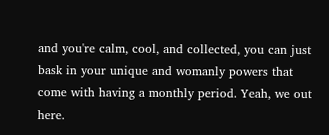and you're calm, cool, and collected, you can just bask in your unique and womanly powers that come with having a monthly period. Yeah, we out here.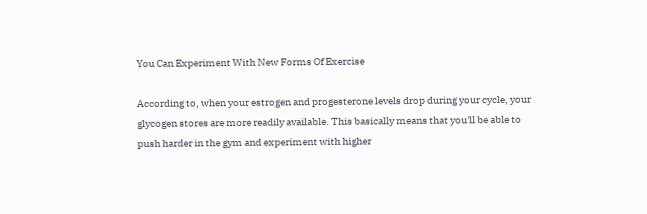You Can Experiment With New Forms Of Exercise

According to, when your estrogen and progesterone levels drop during your cycle, your glycogen stores are more readily available. This basically means that you'll be able to push harder in the gym and experiment with higher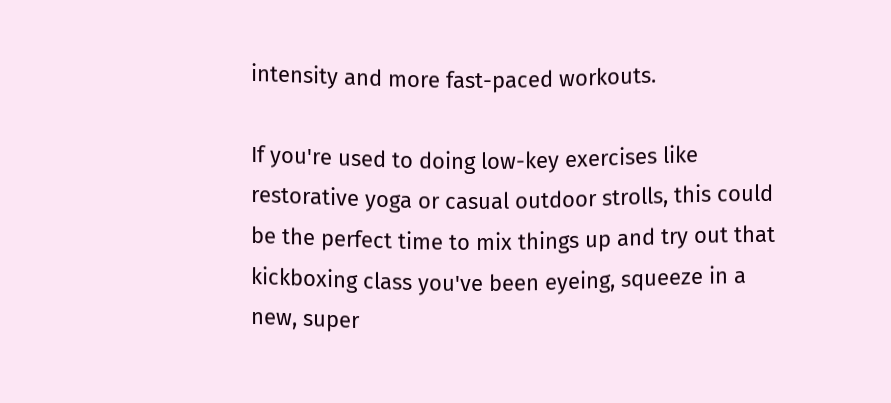intensity and more fast-paced workouts.

If you're used to doing low-key exercises like restorative yoga or casual outdoor strolls, this could be the perfect time to mix things up and try out that kickboxing class you've been eyeing, squeeze in a new, super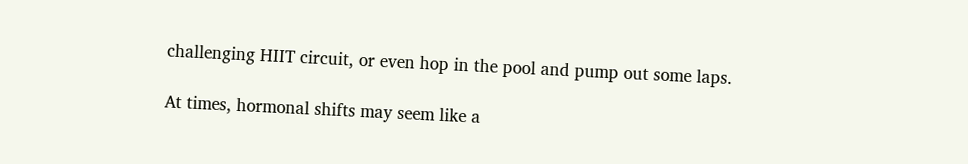challenging HIIT circuit, or even hop in the pool and pump out some laps.

At times, hormonal shifts may seem like a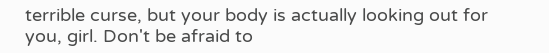terrible curse, but your body is actually looking out for you, girl. Don't be afraid to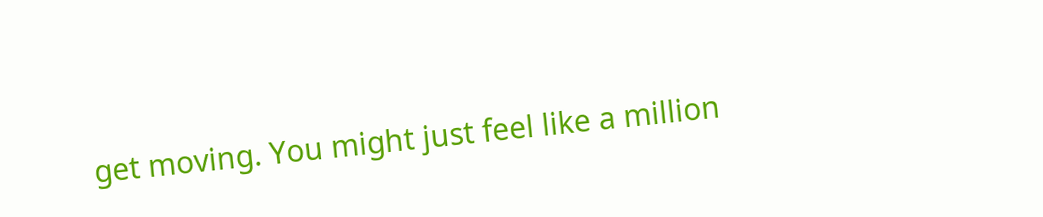get moving. You might just feel like a million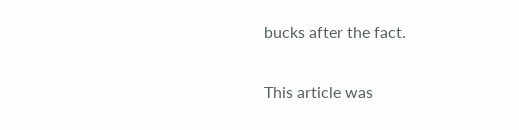bucks after the fact.

This article was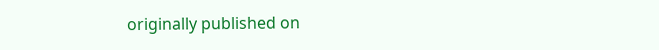originally published on